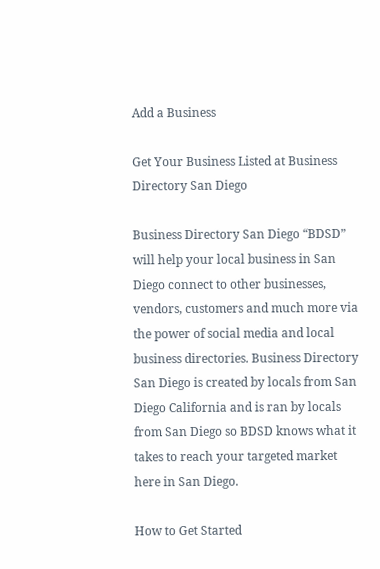Add a Business

Get Your Business Listed at Business Directory San Diego

Business Directory San Diego “BDSD” will help your local business in San Diego connect to other businesses, vendors, customers and much more via the power of social media and local business directories. Business Directory San Diego is created by locals from San Diego California and is ran by locals from San Diego so BDSD knows what it takes to reach your targeted market here in San Diego.

How to Get Started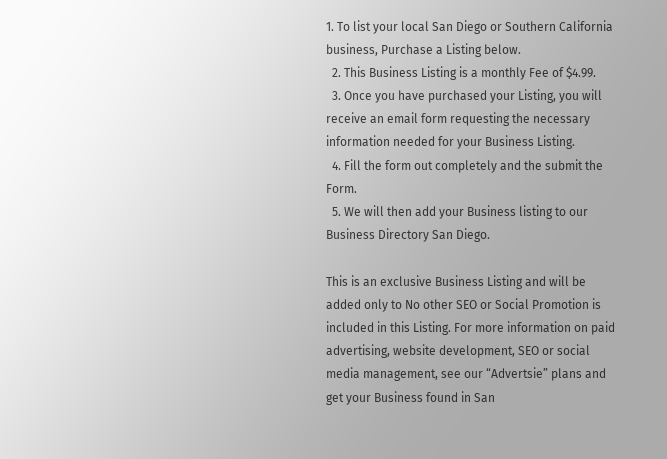1. To list your local San Diego or Southern California business, Purchase a Listing below.
  2. This Business Listing is a monthly Fee of $4.99.
  3. Once you have purchased your Listing, you will receive an email form requesting the necessary information needed for your Business Listing.
  4. Fill the form out completely and the submit the Form.
  5. We will then add your Business listing to our Business Directory San Diego.

This is an exclusive Business Listing and will be added only to No other SEO or Social Promotion is included in this Listing. For more information on paid advertising, website development, SEO or social media management, see our “Advertsie” plans and get your Business found in San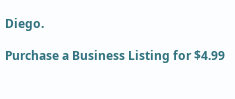Diego.

Purchase a Business Listing for $4.99